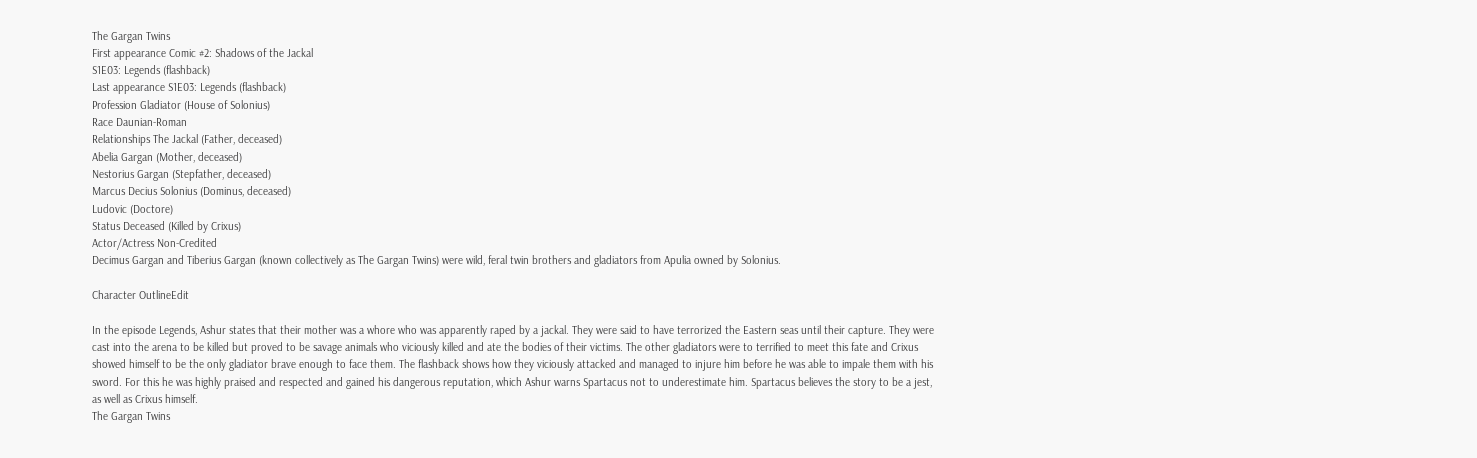The Gargan Twins
First appearance Comic #2: Shadows of the Jackal
S1E03: Legends (flashback)
Last appearance S1E03: Legends (flashback)
Profession Gladiator (House of Solonius)
Race Daunian-Roman
Relationships The Jackal (Father, deceased)
Abelia Gargan (Mother, deceased)
Nestorius Gargan (Stepfather, deceased)
Marcus Decius Solonius (Dominus, deceased)
Ludovic (Doctore)
Status Deceased (Killed by Crixus)
Actor/Actress Non-Credited
Decimus Gargan and Tiberius Gargan (known collectively as The Gargan Twins) were wild, feral twin brothers and gladiators from Apulia owned by Solonius.

Character OutlineEdit

In the episode Legends, Ashur states that their mother was a whore who was apparently raped by a jackal. They were said to have terrorized the Eastern seas until their capture. They were cast into the arena to be killed but proved to be savage animals who viciously killed and ate the bodies of their victims. The other gladiators were to terrified to meet this fate and Crixus showed himself to be the only gladiator brave enough to face them. The flashback shows how they viciously attacked and managed to injure him before he was able to impale them with his sword. For this he was highly praised and respected and gained his dangerous reputation, which Ashur warns Spartacus not to underestimate him. Spartacus believes the story to be a jest, as well as Crixus himself.
The Gargan Twins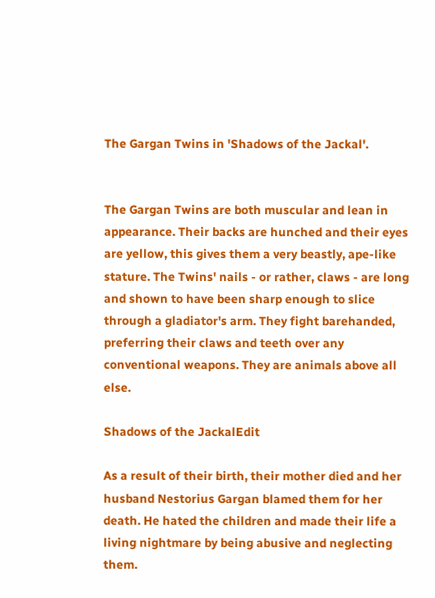The Gargan Twins in 'Shadows of the Jackal'.


The Gargan Twins are both muscular and lean in appearance. Their backs are hunched and their eyes are yellow, this gives them a very beastly, ape-like stature. The Twins' nails - or rather, claws - are long and shown to have been sharp enough to slice through a gladiator's arm. They fight barehanded, preferring their claws and teeth over any conventional weapons. They are animals above all else.

Shadows of the JackalEdit

As a result of their birth, their mother died and her husband Nestorius Gargan blamed them for her death. He hated the children and made their life a living nightmare by being abusive and neglecting them.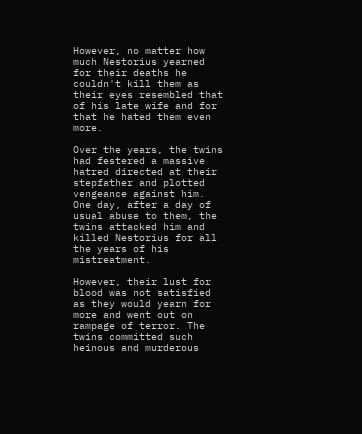However, no matter how much Nestorius yearned for their deaths he couldn't kill them as their eyes resembled that of his late wife and for that he hated them even more.

Over the years, the twins had festered a massive hatred directed at their stepfather and plotted vengeance against him. One day, after a day of usual abuse to them, the twins attacked him and killed Nestorius for all the years of his mistreatment.

However, their lust for blood was not satisfied as they would yearn for more and went out on rampage of terror. The twins committed such heinous and murderous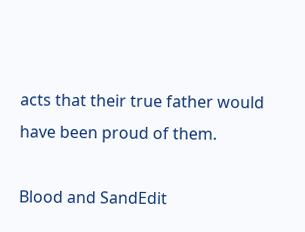acts that their true father would have been proud of them.

Blood and SandEdit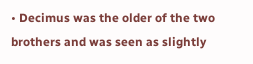• Decimus was the older of the two brothers and was seen as slightly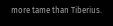more tame than Tiberius.